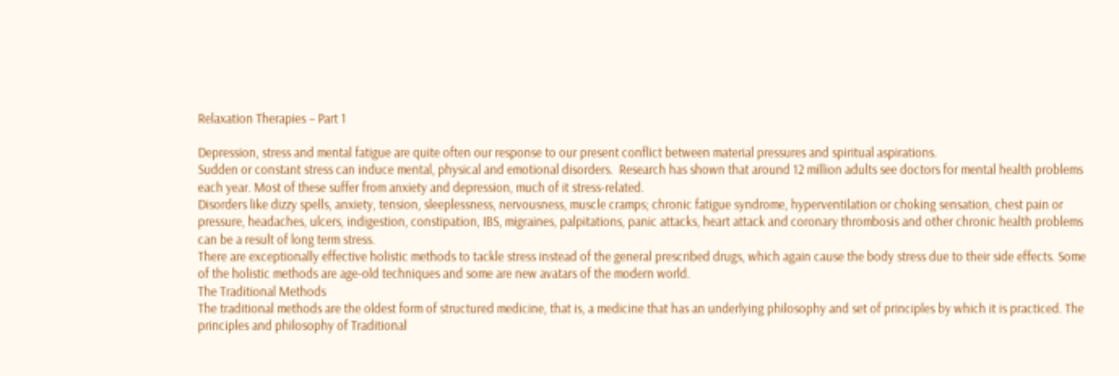Relaxation Therapies – Part 1

Depression, stress and mental fatigue are quite often our response to our present conflict between material pressures and spiritual aspirations.
Sudden or constant stress can induce mental, physical and emotional disorders.  Research has shown that around 12 million adults see doctors for mental health problems each year. Most of these suffer from anxiety and depression, much of it stress-related.
Disorders like dizzy spells, anxiety, tension, sleeplessness, nervousness, muscle cramps; chronic fatigue syndrome, hyperventilation or choking sensation, chest pain or pressure, headaches, ulcers, indigestion, constipation, IBS, migraines, palpitations, panic attacks, heart attack and coronary thrombosis and other chronic health problems can be a result of long term stress.
There are exceptionally effective holistic methods to tackle stress instead of the general prescribed drugs, which again cause the body stress due to their side effects. Some of the holistic methods are age-old techniques and some are new avatars of the modern world.
The Traditional Methods
The traditional methods are the oldest form of structured medicine, that is, a medicine that has an underlying philosophy and set of principles by which it is practiced. The principles and philosophy of Traditional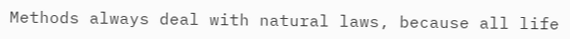Methods always deal with natural laws, because all life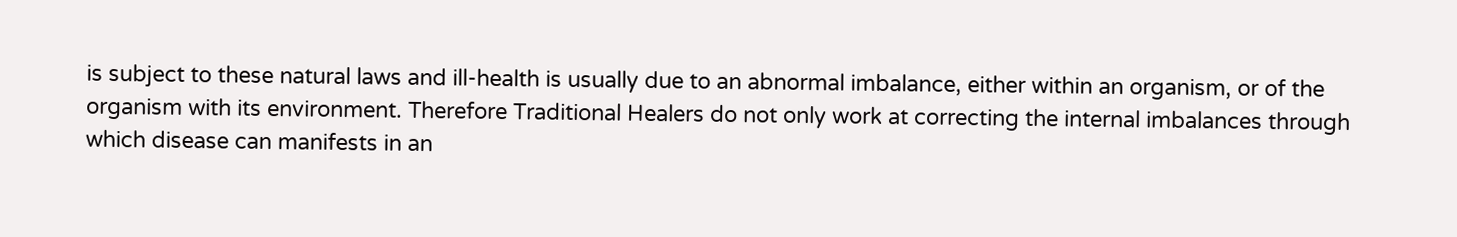is subject to these natural laws and ill-health is usually due to an abnormal imbalance, either within an organism, or of the organism with its environment. Therefore Traditional Healers do not only work at correcting the internal imbalances through which disease can manifests in an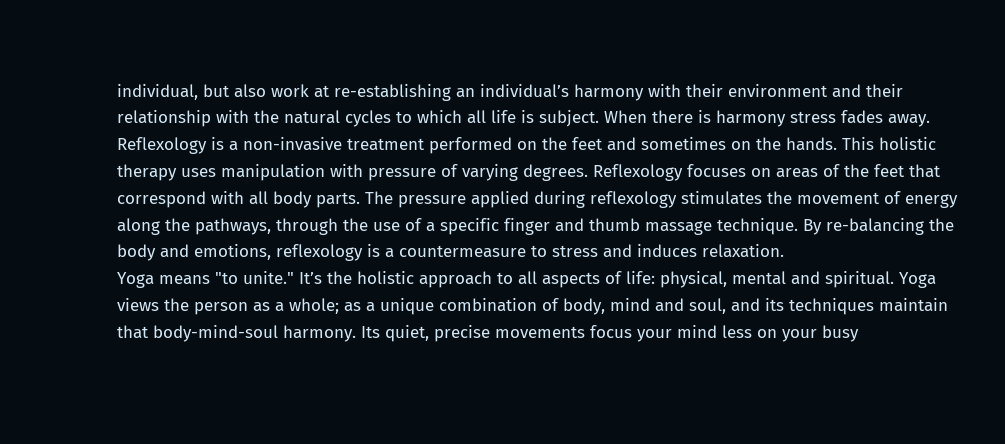individual, but also work at re-establishing an individual’s harmony with their environment and their relationship with the natural cycles to which all life is subject. When there is harmony stress fades away.
Reflexology is a non-invasive treatment performed on the feet and sometimes on the hands. This holistic therapy uses manipulation with pressure of varying degrees. Reflexology focuses on areas of the feet that correspond with all body parts. The pressure applied during reflexology stimulates the movement of energy along the pathways, through the use of a specific finger and thumb massage technique. By re-balancing the body and emotions, reflexology is a countermeasure to stress and induces relaxation.
Yoga means "to unite." It’s the holistic approach to all aspects of life: physical, mental and spiritual. Yoga views the person as a whole; as a unique combination of body, mind and soul, and its techniques maintain that body-mind-soul harmony. Its quiet, precise movements focus your mind less on your busy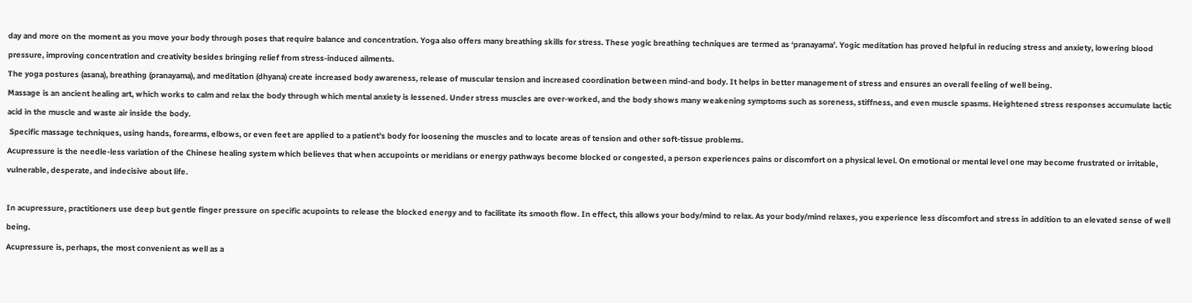day and more on the moment as you move your body through poses that require balance and concentration. Yoga also offers many breathing skills for stress. These yogic breathing techniques are termed as ‘pranayama’. Yogic meditation has proved helpful in reducing stress and anxiety, lowering blood pressure, improving concentration and creativity besides bringing relief from stress-induced ailments.
The yoga postures (asana), breathing (pranayama), and meditation (dhyana) create increased body awareness, release of muscular tension and increased coordination between mind-and body. It helps in better management of stress and ensures an overall feeling of well being.
Massage is an ancient healing art, which works to calm and relax the body through which mental anxiety is lessened. Under stress muscles are over-worked, and the body shows many weakening symptoms such as soreness, stiffness, and even muscle spasms. Heightened stress responses accumulate lactic acid in the muscle and waste air inside the body.
 Specific massage techniques, using hands, forearms, elbows, or even feet are applied to a patient’s body for loosening the muscles and to locate areas of tension and other soft-tissue problems.
Acupressure is the needle-less variation of the Chinese healing system which believes that when accupoints or meridians or energy pathways become blocked or congested, a person experiences pains or discomfort on a physical level. On emotional or mental level one may become frustrated or irritable, vulnerable, desperate, and indecisive about life.

In acupressure, practitioners use deep but gentle finger pressure on specific acupoints to release the blocked energy and to facilitate its smooth flow. In effect, this allows your body/mind to relax. As your body/mind relaxes, you experience less discomfort and stress in addition to an elevated sense of well being.
Acupressure is, perhaps, the most convenient as well as a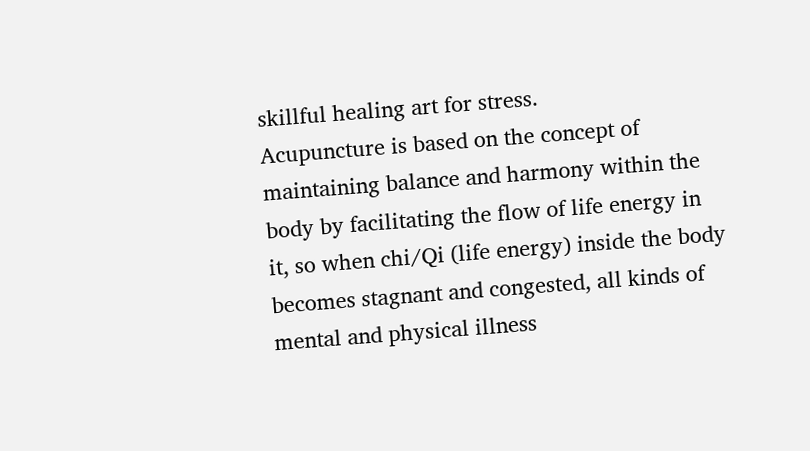skillful healing art for stress.
Acupuncture is based on the concept of maintaining balance and harmony within the body by facilitating the flow of life energy in it, so when chi/Qi (life energy) inside the body becomes stagnant and congested, all kinds of mental and physical illness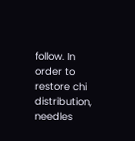follow. In order to restore chi distribution, needles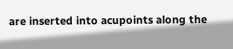are inserted into acupoints along the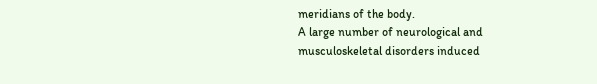meridians of the body.
A large number of neurological and musculoskeletal disorders induced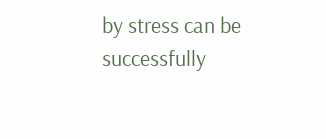by stress can be successfully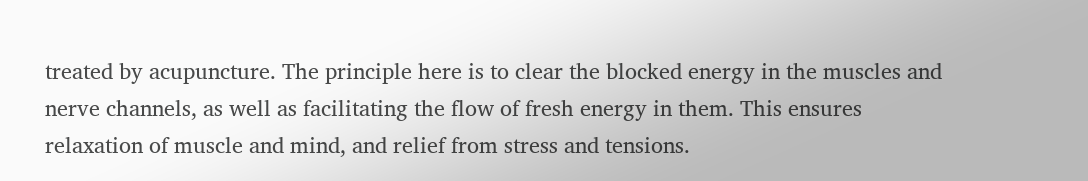treated by acupuncture. The principle here is to clear the blocked energy in the muscles and nerve channels, as well as facilitating the flow of fresh energy in them. This ensures relaxation of muscle and mind, and relief from stress and tensions.